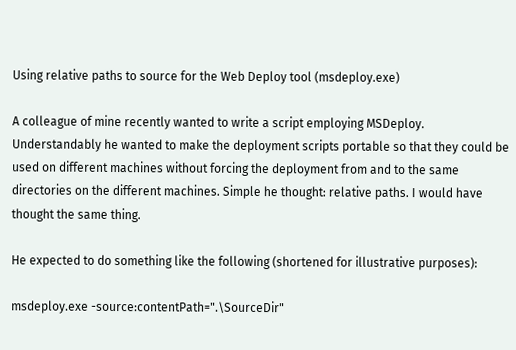Using relative paths to source for the Web Deploy tool (msdeploy.exe)

A colleague of mine recently wanted to write a script employing MSDeploy. Understandably he wanted to make the deployment scripts portable so that they could be used on different machines without forcing the deployment from and to the same directories on the different machines. Simple he thought: relative paths. I would have thought the same thing.

He expected to do something like the following (shortened for illustrative purposes):

msdeploy.exe -source:contentPath=".\SourceDir"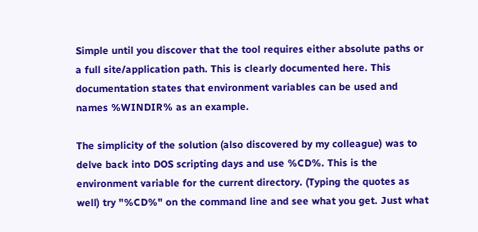Simple until you discover that the tool requires either absolute paths or a full site/application path. This is clearly documented here. This documentation states that environment variables can be used and names %WINDIR% as an example.

The simplicity of the solution (also discovered by my colleague) was to delve back into DOS scripting days and use %CD%. This is the environment variable for the current directory. (Typing the quotes as well) try "%CD%" on the command line and see what you get. Just what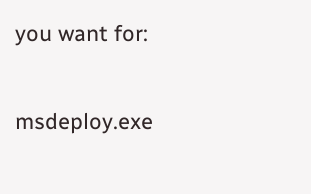you want for:

msdeploy.exe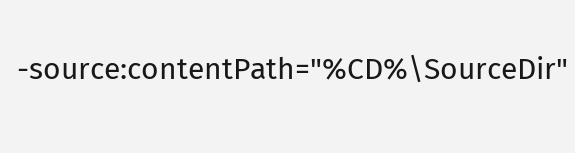-source:contentPath="%CD%\SourceDir"